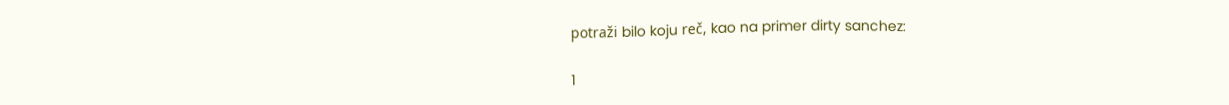potraži bilo koju reč, kao na primer dirty sanchez:

1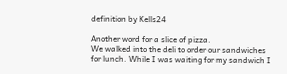definition by Kells24

Another word for a slice of pizza.
We walked into the deli to order our sandwiches for lunch. While I was waiting for my sandwich I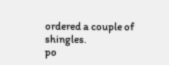ordered a couple of shingles.
po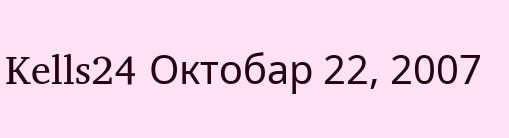Kells24 Октобар 22, 2007